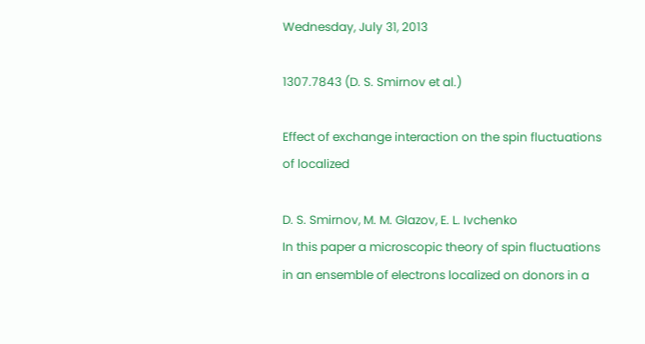Wednesday, July 31, 2013

1307.7843 (D. S. Smirnov et al.)

Effect of exchange interaction on the spin fluctuations of localized

D. S. Smirnov, M. M. Glazov, E. L. Ivchenko
In this paper a microscopic theory of spin fluctuations in an ensemble of electrons localized on donors in a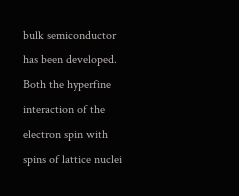bulk semiconductor has been developed. Both the hyperfine interaction of the electron spin with spins of lattice nuclei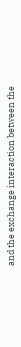and the exchange interaction between the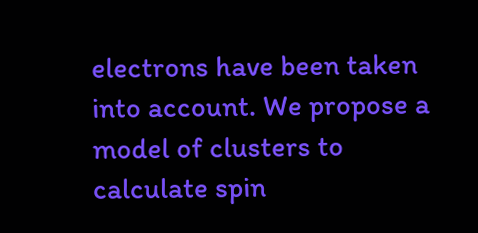electrons have been taken into account. We propose a model of clusters to calculate spin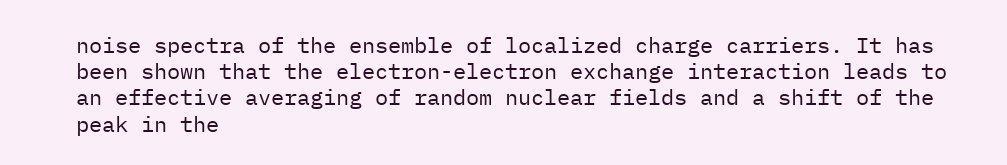noise spectra of the ensemble of localized charge carriers. It has been shown that the electron-electron exchange interaction leads to an effective averaging of random nuclear fields and a shift of the peak in the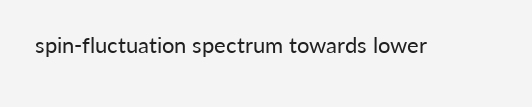spin-fluctuation spectrum towards lower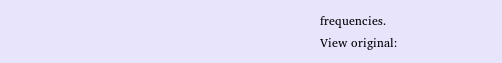frequencies.
View original: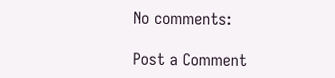No comments:

Post a Comment